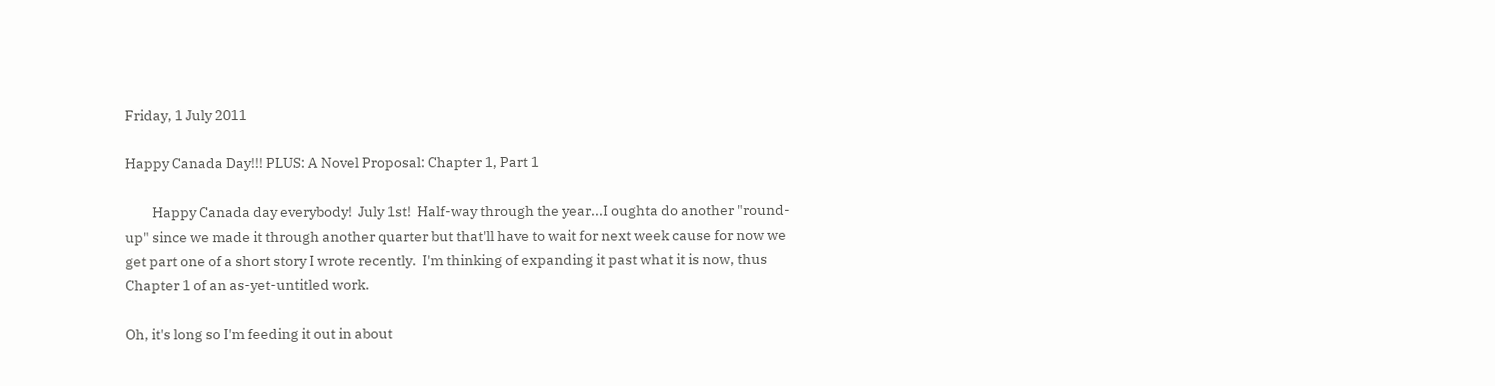Friday, 1 July 2011

Happy Canada Day!!! PLUS: A Novel Proposal: Chapter 1, Part 1

         Happy Canada day everybody!  July 1st!  Half-way through the year...I oughta do another "round-up" since we made it through another quarter but that'll have to wait for next week cause for now we get part one of a short story I wrote recently.  I'm thinking of expanding it past what it is now, thus Chapter 1 of an as-yet-untitled work.

Oh, it's long so I'm feeding it out in about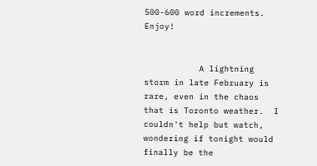500-600 word increments.  Enjoy!


           A lightning storm in late February is rare, even in the chaos that is Toronto weather.  I couldn't help but watch, wondering if tonight would finally be the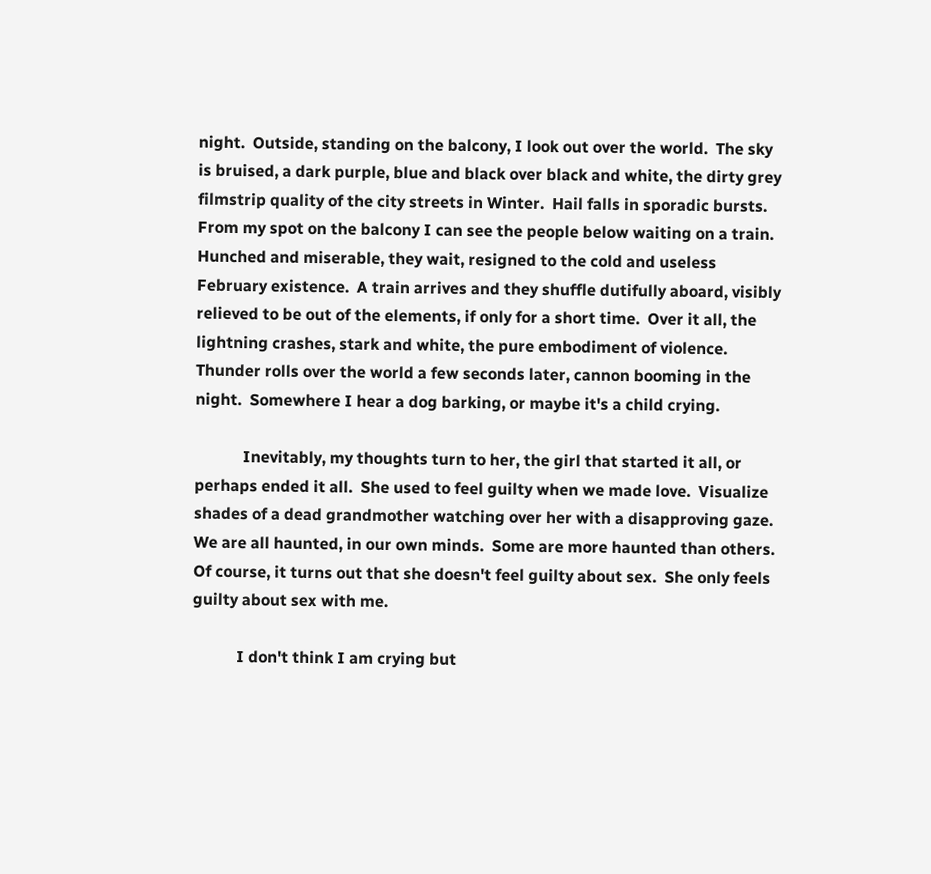night.  Outside, standing on the balcony, I look out over the world.  The sky is bruised, a dark purple, blue and black over black and white, the dirty grey filmstrip quality of the city streets in Winter.  Hail falls in sporadic bursts.  From my spot on the balcony I can see the people below waiting on a train.  Hunched and miserable, they wait, resigned to the cold and useless February existence.  A train arrives and they shuffle dutifully aboard, visibly relieved to be out of the elements, if only for a short time.  Over it all, the lightning crashes, stark and white, the pure embodiment of violence.  Thunder rolls over the world a few seconds later, cannon booming in the night.  Somewhere I hear a dog barking, or maybe it's a child crying.

            Inevitably, my thoughts turn to her, the girl that started it all, or perhaps ended it all.  She used to feel guilty when we made love.  Visualize shades of a dead grandmother watching over her with a disapproving gaze.  We are all haunted, in our own minds.  Some are more haunted than others.  Of course, it turns out that she doesn't feel guilty about sex.  She only feels guilty about sex with me.

           I don't think I am crying but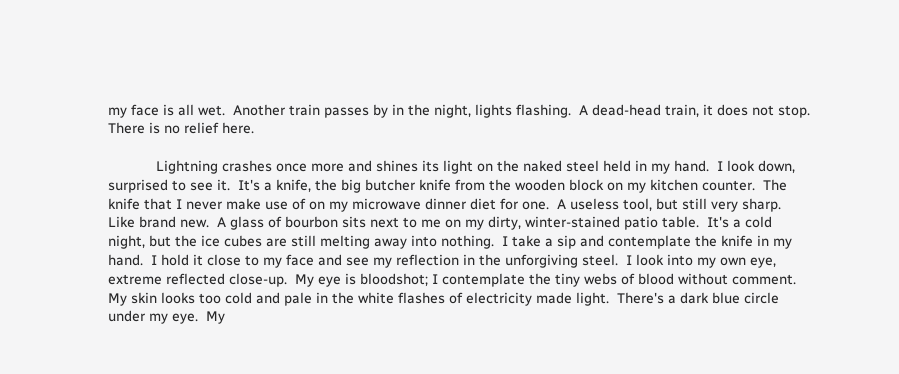my face is all wet.  Another train passes by in the night, lights flashing.  A dead-head train, it does not stop.  There is no relief here.

            Lightning crashes once more and shines its light on the naked steel held in my hand.  I look down, surprised to see it.  It's a knife, the big butcher knife from the wooden block on my kitchen counter.  The knife that I never make use of on my microwave dinner diet for one.  A useless tool, but still very sharp.  Like brand new.  A glass of bourbon sits next to me on my dirty, winter-stained patio table.  It's a cold night, but the ice cubes are still melting away into nothing.  I take a sip and contemplate the knife in my hand.  I hold it close to my face and see my reflection in the unforgiving steel.  I look into my own eye, extreme reflected close-up.  My eye is bloodshot; I contemplate the tiny webs of blood without comment.  My skin looks too cold and pale in the white flashes of electricity made light.  There's a dark blue circle under my eye.  My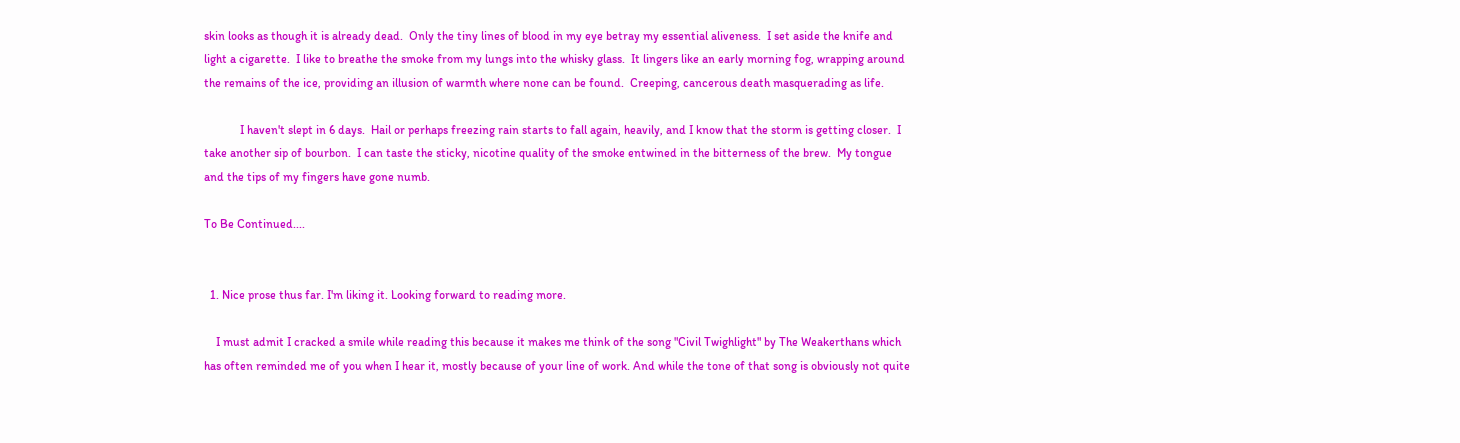skin looks as though it is already dead.  Only the tiny lines of blood in my eye betray my essential aliveness.  I set aside the knife and light a cigarette.  I like to breathe the smoke from my lungs into the whisky glass.  It lingers like an early morning fog, wrapping around the remains of the ice, providing an illusion of warmth where none can be found.  Creeping, cancerous death masquerading as life.

            I haven't slept in 6 days.  Hail or perhaps freezing rain starts to fall again, heavily, and I know that the storm is getting closer.  I take another sip of bourbon.  I can taste the sticky, nicotine quality of the smoke entwined in the bitterness of the brew.  My tongue and the tips of my fingers have gone numb.

To Be Continued....


  1. Nice prose thus far. I'm liking it. Looking forward to reading more.

    I must admit I cracked a smile while reading this because it makes me think of the song "Civil Twighlight" by The Weakerthans which has often reminded me of you when I hear it, mostly because of your line of work. And while the tone of that song is obviously not quite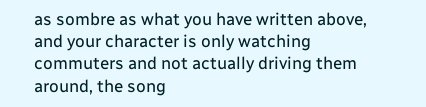as sombre as what you have written above, and your character is only watching commuters and not actually driving them around, the song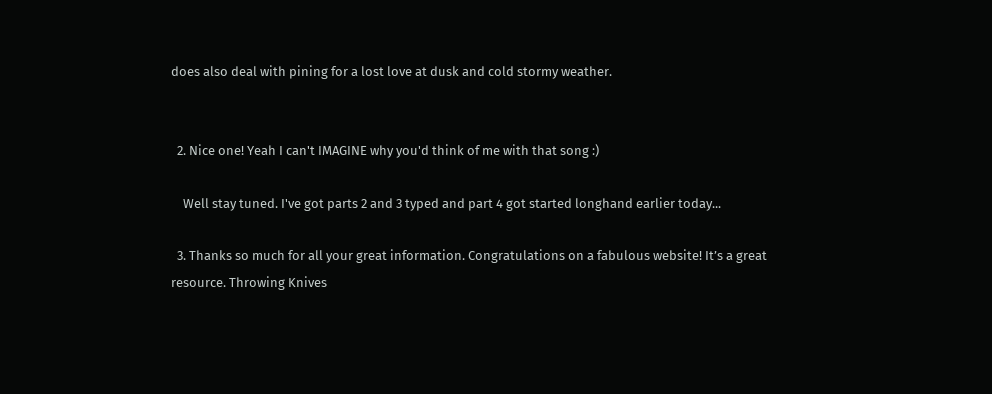does also deal with pining for a lost love at dusk and cold stormy weather.


  2. Nice one! Yeah I can't IMAGINE why you'd think of me with that song :)

    Well stay tuned. I've got parts 2 and 3 typed and part 4 got started longhand earlier today...

  3. Thanks so much for all your great information. Congratulations on a fabulous website! It’s a great resource. Throwing Knives